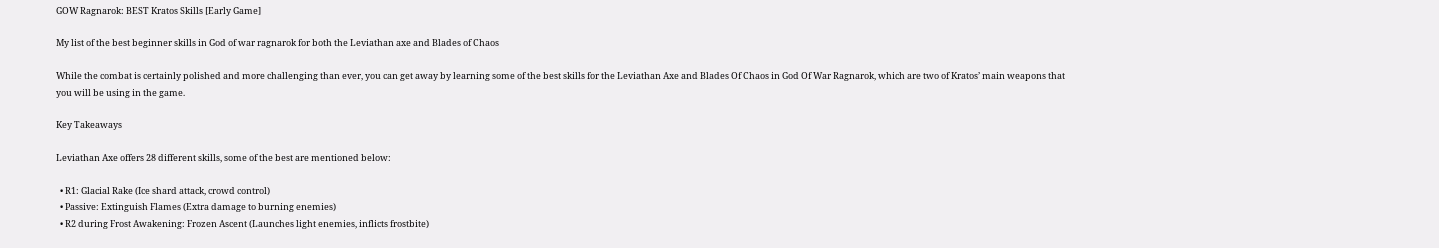GOW Ragnarok: BEST Kratos Skills [Early Game]

My list of the best beginner skills in God of war ragnarok for both the Leviathan axe and Blades of Chaos

While the combat is certainly polished and more challenging than ever, you can get away by learning some of the best skills for the Leviathan Axe and Blades Of Chaos in God Of War Ragnarok, which are two of Kratos’ main weapons that you will be using in the game.

Key Takeaways

Leviathan Axe offers 28 different skills, some of the best are mentioned below:

  • R1: Glacial Rake (Ice shard attack, crowd control)
  • Passive: Extinguish Flames (Extra damage to burning enemies)
  • R2 during Frost Awakening: Frozen Ascent (Launches light enemies, inflicts frostbite)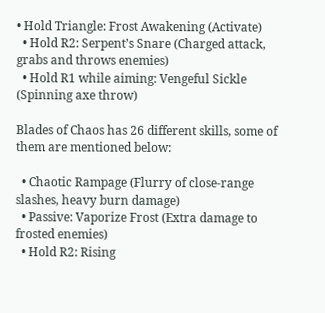• Hold Triangle: Frost Awakening (Activate)
  • Hold R2: Serpent’s Snare (Charged attack, grabs and throws enemies)
  • Hold R1 while aiming: Vengeful Sickle (Spinning axe throw)

Blades of Chaos has 26 different skills, some of them are mentioned below:

  • Chaotic Rampage (Flurry of close-range slashes, heavy burn damage)
  • Passive: Vaporize Frost (Extra damage to frosted enemies)
  • Hold R2: Rising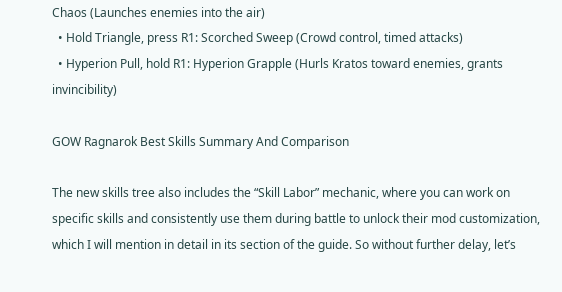Chaos (Launches enemies into the air)
  • Hold Triangle, press R1: Scorched Sweep (Crowd control, timed attacks)
  • Hyperion Pull, hold R1: Hyperion Grapple (Hurls Kratos toward enemies, grants invincibility)

GOW Ragnarok Best Skills Summary And Comparison

The new skills tree also includes the “Skill Labor” mechanic, where you can work on specific skills and consistently use them during battle to unlock their mod customization, which I will mention in detail in its section of the guide. So without further delay, let’s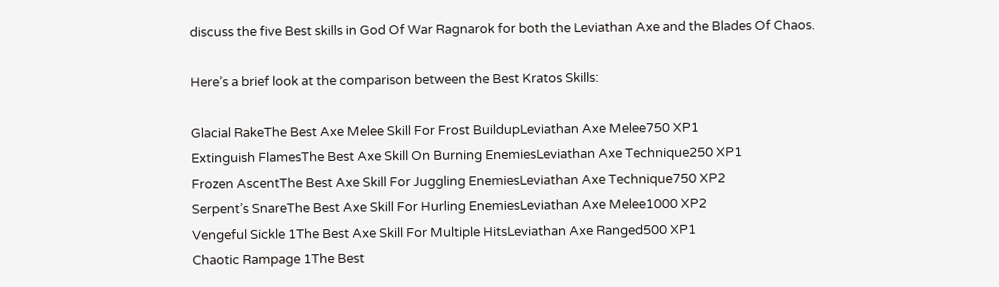discuss the five Best skills in God Of War Ragnarok for both the Leviathan Axe and the Blades Of Chaos.

Here’s a brief look at the comparison between the Best Kratos Skills:

Glacial RakeThe Best Axe Melee Skill For Frost BuildupLeviathan Axe Melee750 XP1
Extinguish FlamesThe Best Axe Skill On Burning EnemiesLeviathan Axe Technique250 XP1
Frozen AscentThe Best Axe Skill For Juggling EnemiesLeviathan Axe Technique750 XP2
Serpent’s SnareThe Best Axe Skill For Hurling EnemiesLeviathan Axe Melee1000 XP2
Vengeful Sickle 1The Best Axe Skill For Multiple HitsLeviathan Axe Ranged500 XP1
Chaotic Rampage 1The Best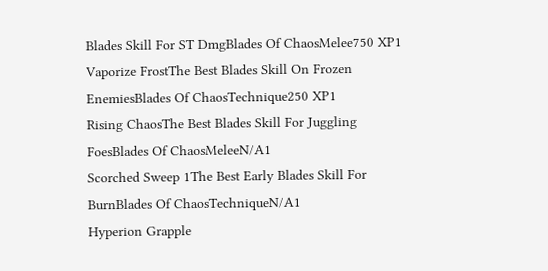Blades Skill For ST DmgBlades Of ChaosMelee750 XP1
Vaporize FrostThe Best Blades Skill On Frozen EnemiesBlades Of ChaosTechnique250 XP1
Rising ChaosThe Best Blades Skill For Juggling FoesBlades Of ChaosMeleeN/A1
Scorched Sweep 1The Best Early Blades Skill For BurnBlades Of ChaosTechniqueN/A1
Hyperion Grapple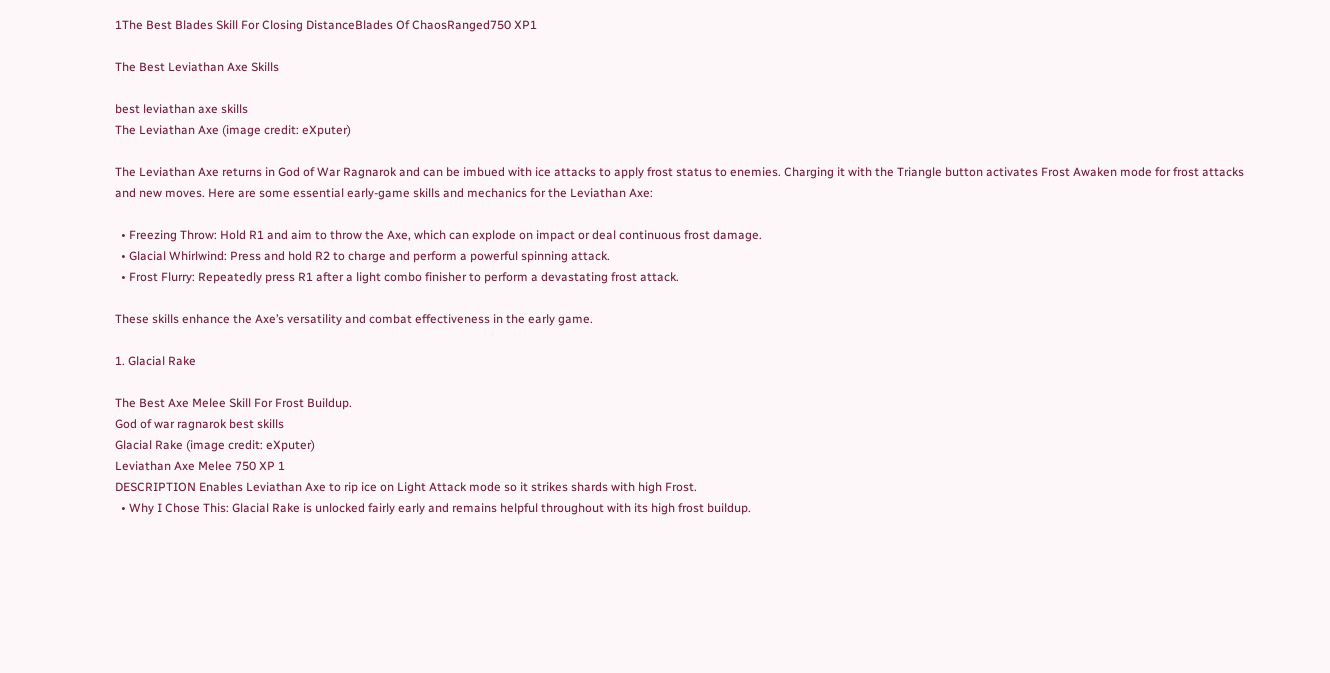1The Best Blades Skill For Closing DistanceBlades Of ChaosRanged750 XP1

The Best Leviathan Axe Skills

best leviathan axe skills
The Leviathan Axe (image credit: eXputer)

The Leviathan Axe returns in God of War Ragnarok and can be imbued with ice attacks to apply frost status to enemies. Charging it with the Triangle button activates Frost Awaken mode for frost attacks and new moves. Here are some essential early-game skills and mechanics for the Leviathan Axe:

  • Freezing Throw: Hold R1 and aim to throw the Axe, which can explode on impact or deal continuous frost damage.
  • Glacial Whirlwind: Press and hold R2 to charge and perform a powerful spinning attack.
  • Frost Flurry: Repeatedly press R1 after a light combo finisher to perform a devastating frost attack.

These skills enhance the Axe’s versatility and combat effectiveness in the early game.

1. Glacial Rake

The Best Axe Melee Skill For Frost Buildup.
God of war ragnarok best skills
Glacial Rake (image credit: eXputer)
Leviathan Axe Melee 750 XP 1
DESCRIPTION Enables Leviathan Axe to rip ice on Light Attack mode so it strikes shards with high Frost.
  • Why I Chose This: Glacial Rake is unlocked fairly early and remains helpful throughout with its high frost buildup.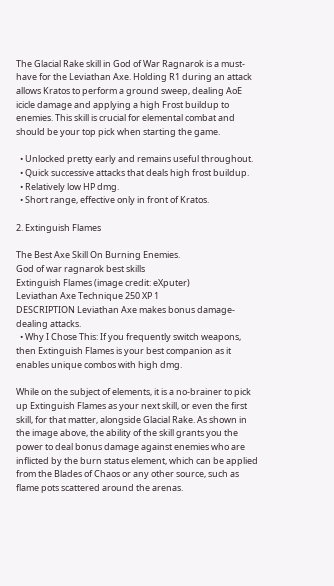The Glacial Rake skill in God of War Ragnarok is a must-have for the Leviathan Axe. Holding R1 during an attack allows Kratos to perform a ground sweep, dealing AoE icicle damage and applying a high Frost buildup to enemies. This skill is crucial for elemental combat and should be your top pick when starting the game.

  • Unlocked pretty early and remains useful throughout.
  • Quick successive attacks that deals high frost buildup.
  • Relatively low HP dmg.
  • Short range, effective only in front of Kratos.

2. Extinguish Flames

The Best Axe Skill On Burning Enemies.
God of war ragnarok best skills
Extinguish Flames (image credit: eXputer)
Leviathan Axe Technique 250 XP 1
DESCRIPTION Leviathan Axe makes bonus damage-dealing attacks.
  • Why I Chose This: If you frequently switch weapons, then Extinguish Flames is your best companion as it enables unique combos with high dmg.

While on the subject of elements, it is a no-brainer to pick up Extinguish Flames as your next skill, or even the first skill, for that matter, alongside Glacial Rake. As shown in the image above, the ability of the skill grants you the power to deal bonus damage against enemies who are inflicted by the burn status element, which can be applied from the Blades of Chaos or any other source, such as flame pots scattered around the arenas.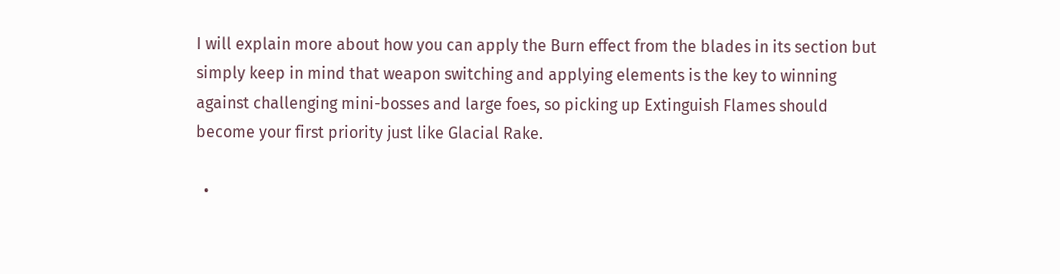I will explain more about how you can apply the Burn effect from the blades in its section but simply keep in mind that weapon switching and applying elements is the key to winning against challenging mini-bosses and large foes, so picking up Extinguish Flames should become your first priority just like Glacial Rake.

  •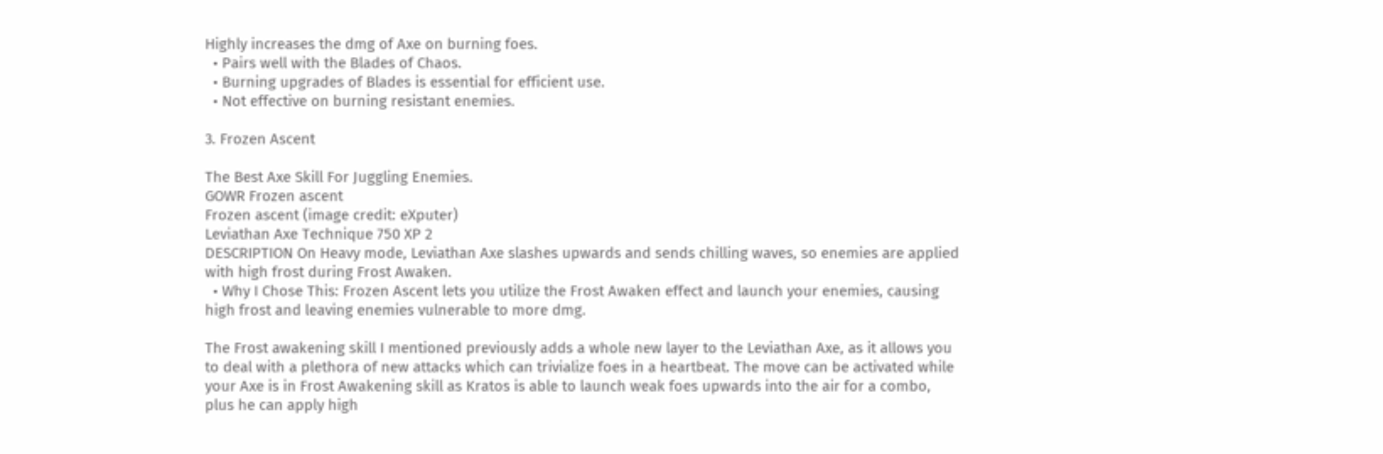Highly increases the dmg of Axe on burning foes.
  • Pairs well with the Blades of Chaos.
  • Burning upgrades of Blades is essential for efficient use.
  • Not effective on burning resistant enemies.

3. Frozen Ascent

The Best Axe Skill For Juggling Enemies.
GOWR Frozen ascent
Frozen ascent (image credit: eXputer)
Leviathan Axe Technique 750 XP 2
DESCRIPTION On Heavy mode, Leviathan Axe slashes upwards and sends chilling waves, so enemies are applied with high frost during Frost Awaken.
  • Why I Chose This: Frozen Ascent lets you utilize the Frost Awaken effect and launch your enemies, causing high frost and leaving enemies vulnerable to more dmg.

The Frost awakening skill I mentioned previously adds a whole new layer to the Leviathan Axe, as it allows you to deal with a plethora of new attacks which can trivialize foes in a heartbeat. The move can be activated while your Axe is in Frost Awakening skill as Kratos is able to launch weak foes upwards into the air for a combo, plus he can apply high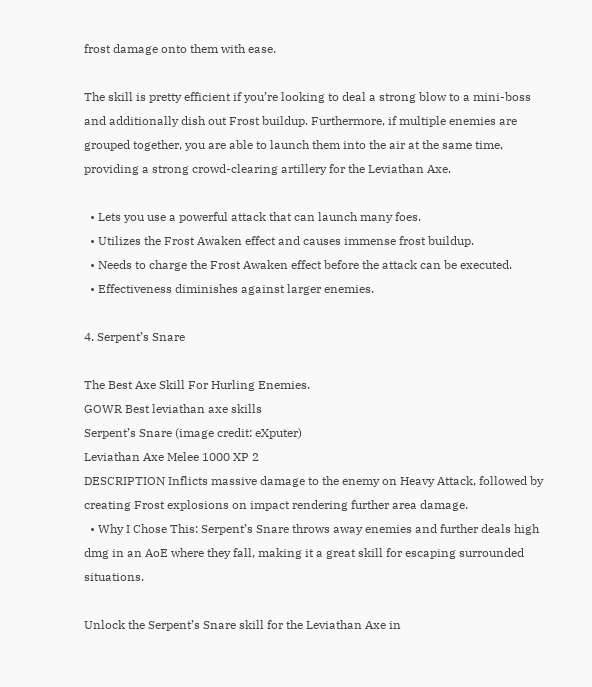frost damage onto them with ease.

The skill is pretty efficient if you’re looking to deal a strong blow to a mini-boss and additionally dish out Frost buildup. Furthermore, if multiple enemies are grouped together, you are able to launch them into the air at the same time, providing a strong crowd-clearing artillery for the Leviathan Axe.

  • Lets you use a powerful attack that can launch many foes.
  • Utilizes the Frost Awaken effect and causes immense frost buildup.
  • Needs to charge the Frost Awaken effect before the attack can be executed.
  • Effectiveness diminishes against larger enemies.

4. Serpent’s Snare

The Best Axe Skill For Hurling Enemies.
GOWR Best leviathan axe skills
Serpent’s Snare (image credit: eXputer)
Leviathan Axe Melee 1000 XP 2
DESCRIPTION Inflicts massive damage to the enemy on Heavy Attack, followed by creating Frost explosions on impact rendering further area damage.
  • Why I Chose This: Serpent’s Snare throws away enemies and further deals high dmg in an AoE where they fall, making it a great skill for escaping surrounded situations.

Unlock the Serpent’s Snare skill for the Leviathan Axe in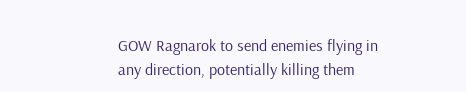GOW Ragnarok to send enemies flying in any direction, potentially killing them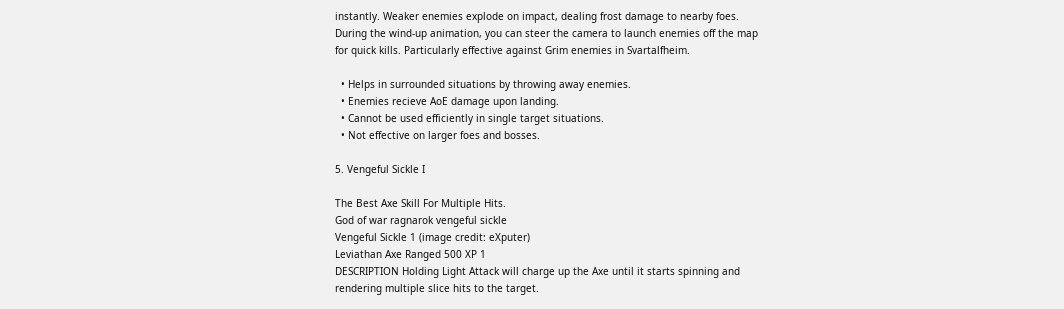instantly. Weaker enemies explode on impact, dealing frost damage to nearby foes. During the wind-up animation, you can steer the camera to launch enemies off the map for quick kills. Particularly effective against Grim enemies in Svartalfheim.

  • Helps in surrounded situations by throwing away enemies.
  • Enemies recieve AoE damage upon landing.
  • Cannot be used efficiently in single target situations.
  • Not effective on larger foes and bosses.

5. Vengeful Sickle I

The Best Axe Skill For Multiple Hits.
God of war ragnarok vengeful sickle
Vengeful Sickle 1 (image credit: eXputer)
Leviathan Axe Ranged 500 XP 1
DESCRIPTION Holding Light Attack will charge up the Axe until it starts spinning and rendering multiple slice hits to the target.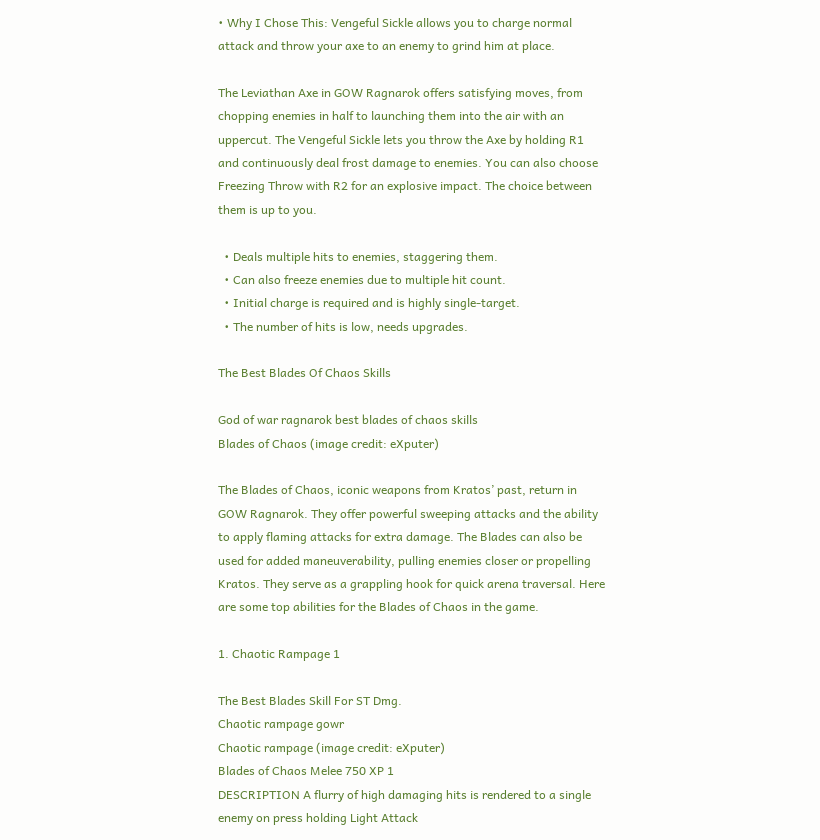• Why I Chose This: Vengeful Sickle allows you to charge normal attack and throw your axe to an enemy to grind him at place.

The Leviathan Axe in GOW Ragnarok offers satisfying moves, from chopping enemies in half to launching them into the air with an uppercut. The Vengeful Sickle lets you throw the Axe by holding R1 and continuously deal frost damage to enemies. You can also choose Freezing Throw with R2 for an explosive impact. The choice between them is up to you.

  • Deals multiple hits to enemies, staggering them.
  • Can also freeze enemies due to multiple hit count.
  • Initial charge is required and is highly single-target.
  • The number of hits is low, needs upgrades.

The Best Blades Of Chaos Skills

God of war ragnarok best blades of chaos skills
Blades of Chaos (image credit: eXputer)

The Blades of Chaos, iconic weapons from Kratos’ past, return in GOW Ragnarok. They offer powerful sweeping attacks and the ability to apply flaming attacks for extra damage. The Blades can also be used for added maneuverability, pulling enemies closer or propelling Kratos. They serve as a grappling hook for quick arena traversal. Here are some top abilities for the Blades of Chaos in the game.

1. Chaotic Rampage 1

The Best Blades Skill For ST Dmg.
Chaotic rampage gowr
Chaotic rampage (image credit: eXputer)
Blades of Chaos Melee 750 XP 1
DESCRIPTION A flurry of high damaging hits is rendered to a single enemy on press holding Light Attack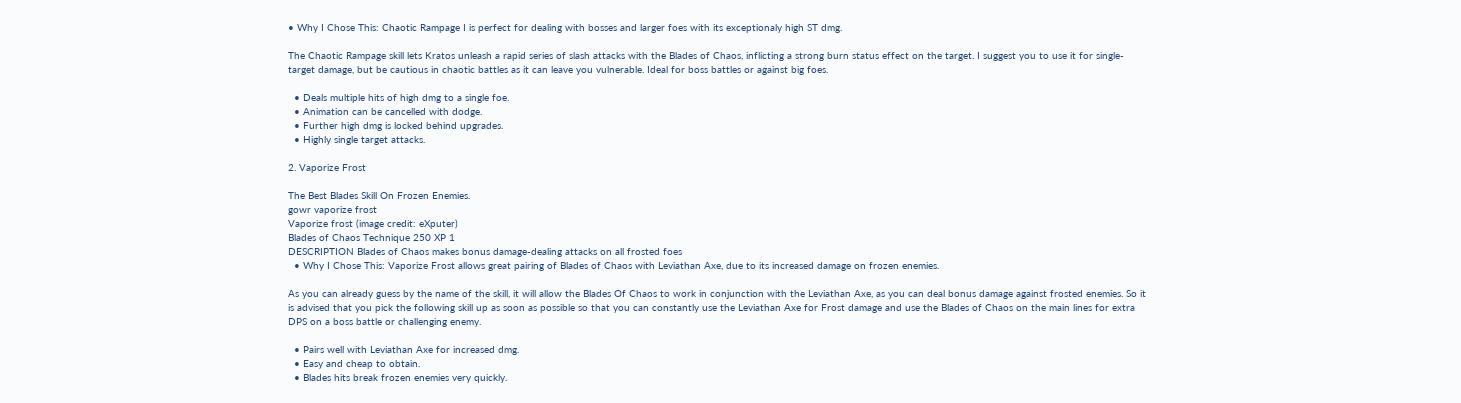• Why I Chose This: Chaotic Rampage I is perfect for dealing with bosses and larger foes with its exceptionaly high ST dmg.

The Chaotic Rampage skill lets Kratos unleash a rapid series of slash attacks with the Blades of Chaos, inflicting a strong burn status effect on the target. I suggest you to use it for single-target damage, but be cautious in chaotic battles as it can leave you vulnerable. Ideal for boss battles or against big foes.

  • Deals multiple hits of high dmg to a single foe.
  • Animation can be cancelled with dodge.
  • Further high dmg is locked behind upgrades.
  • Highly single target attacks.

2. Vaporize Frost

The Best Blades Skill On Frozen Enemies.
gowr vaporize frost
Vaporize frost (image credit: eXputer)
Blades of Chaos Technique 250 XP 1
DESCRIPTION Blades of Chaos makes bonus damage-dealing attacks on all frosted foes
  • Why I Chose This: Vaporize Frost allows great pairing of Blades of Chaos with Leviathan Axe, due to its increased damage on frozen enemies.

As you can already guess by the name of the skill, it will allow the Blades Of Chaos to work in conjunction with the Leviathan Axe, as you can deal bonus damage against frosted enemies. So it is advised that you pick the following skill up as soon as possible so that you can constantly use the Leviathan Axe for Frost damage and use the Blades of Chaos on the main lines for extra DPS on a boss battle or challenging enemy.

  • Pairs well with Leviathan Axe for increased dmg.
  • Easy and cheap to obtain.
  • Blades hits break frozen enemies very quickly.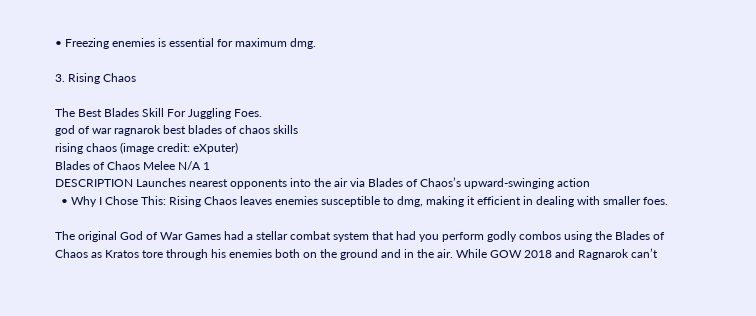• Freezing enemies is essential for maximum dmg.

3. Rising Chaos

The Best Blades Skill For Juggling Foes.
god of war ragnarok best blades of chaos skills
rising chaos (image credit: eXputer)
Blades of Chaos Melee N/A 1
DESCRIPTION Launches nearest opponents into the air via Blades of Chaos’s upward-swinging action
  • Why I Chose This: Rising Chaos leaves enemies susceptible to dmg, making it efficient in dealing with smaller foes.

The original God of War Games had a stellar combat system that had you perform godly combos using the Blades of Chaos as Kratos tore through his enemies both on the ground and in the air. While GOW 2018 and Ragnarok can’t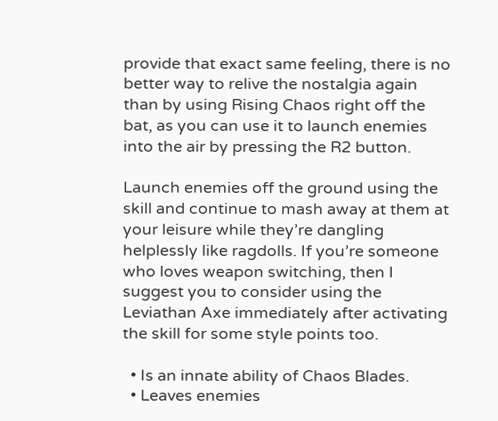provide that exact same feeling, there is no better way to relive the nostalgia again than by using Rising Chaos right off the bat, as you can use it to launch enemies into the air by pressing the R2 button.

Launch enemies off the ground using the skill and continue to mash away at them at your leisure while they’re dangling helplessly like ragdolls. If you’re someone who loves weapon switching, then I suggest you to consider using the Leviathan Axe immediately after activating the skill for some style points too.

  • Is an innate ability of Chaos Blades.
  • Leaves enemies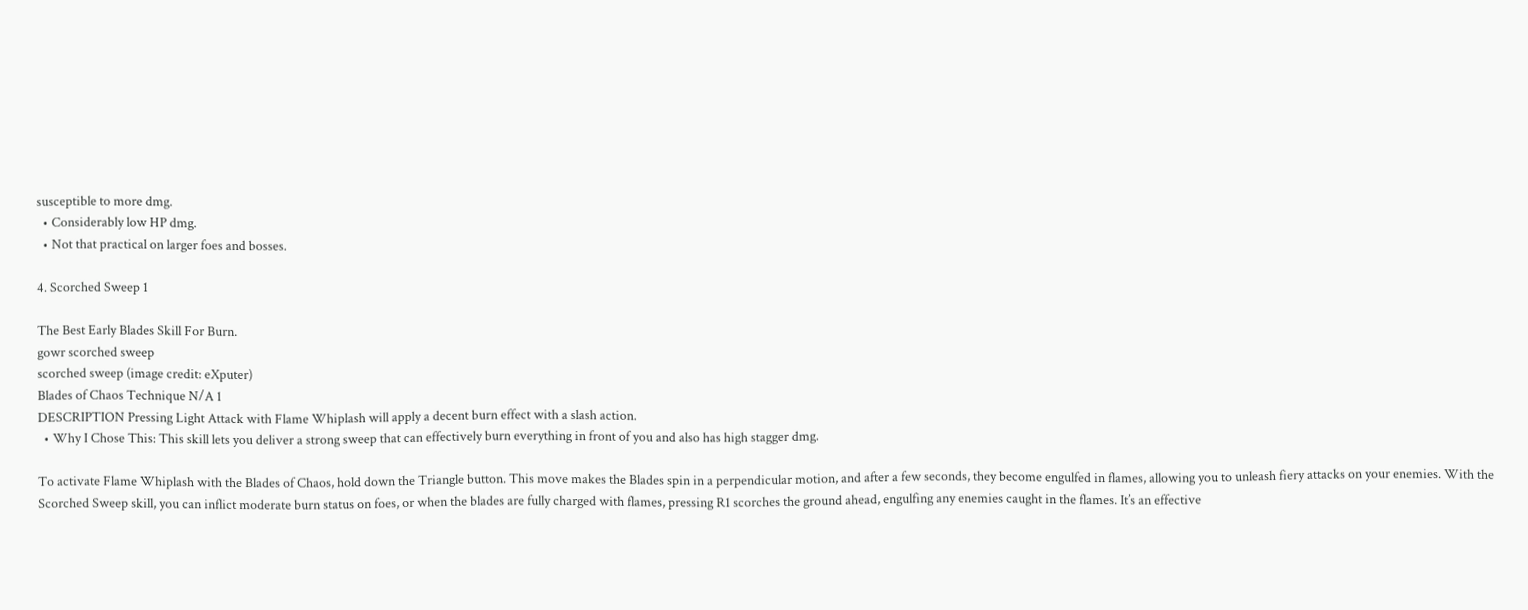susceptible to more dmg.
  • Considerably low HP dmg.
  • Not that practical on larger foes and bosses.

4. Scorched Sweep 1

The Best Early Blades Skill For Burn.
gowr scorched sweep
scorched sweep (image credit: eXputer)
Blades of Chaos Technique N/A 1
DESCRIPTION Pressing Light Attack with Flame Whiplash will apply a decent burn effect with a slash action.
  • Why I Chose This: This skill lets you deliver a strong sweep that can effectively burn everything in front of you and also has high stagger dmg.

To activate Flame Whiplash with the Blades of Chaos, hold down the Triangle button. This move makes the Blades spin in a perpendicular motion, and after a few seconds, they become engulfed in flames, allowing you to unleash fiery attacks on your enemies. With the Scorched Sweep skill, you can inflict moderate burn status on foes, or when the blades are fully charged with flames, pressing R1 scorches the ground ahead, engulfing any enemies caught in the flames. It’s an effective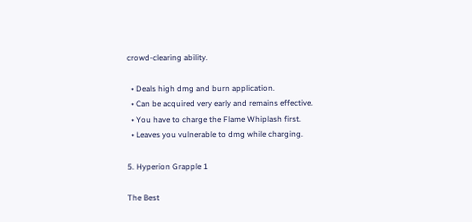crowd-clearing ability.

  • Deals high dmg and burn application.
  • Can be acquired very early and remains effective.
  • You have to charge the Flame Whiplash first.
  • Leaves you vulnerable to dmg while charging.

5. Hyperion Grapple 1

The Best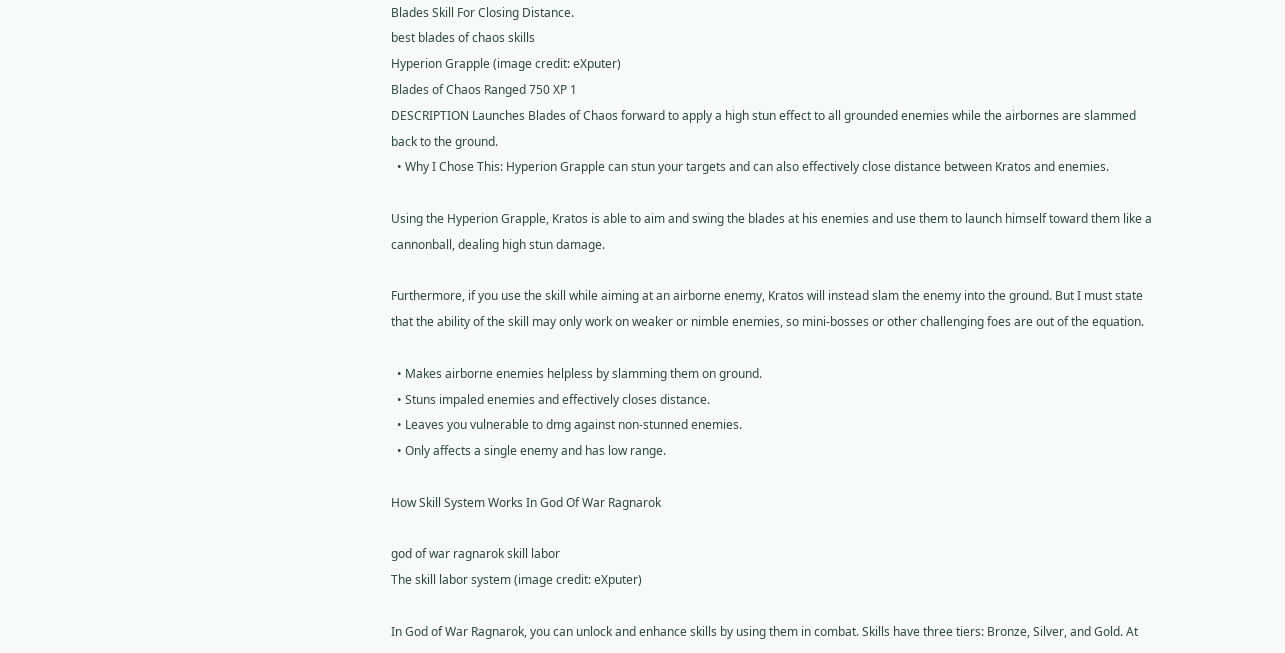Blades Skill For Closing Distance.
best blades of chaos skills
Hyperion Grapple (image credit: eXputer)
Blades of Chaos Ranged 750 XP 1
DESCRIPTION Launches Blades of Chaos forward to apply a high stun effect to all grounded enemies while the airbornes are slammed back to the ground.
  • Why I Chose This: Hyperion Grapple can stun your targets and can also effectively close distance between Kratos and enemies.

Using the Hyperion Grapple, Kratos is able to aim and swing the blades at his enemies and use them to launch himself toward them like a cannonball, dealing high stun damage.

Furthermore, if you use the skill while aiming at an airborne enemy, Kratos will instead slam the enemy into the ground. But I must state that the ability of the skill may only work on weaker or nimble enemies, so mini-bosses or other challenging foes are out of the equation.

  • Makes airborne enemies helpless by slamming them on ground.
  • Stuns impaled enemies and effectively closes distance.
  • Leaves you vulnerable to dmg against non-stunned enemies.
  • Only affects a single enemy and has low range.

How Skill System Works In God Of War Ragnarok

god of war ragnarok skill labor
The skill labor system (image credit: eXputer)

In God of War Ragnarok, you can unlock and enhance skills by using them in combat. Skills have three tiers: Bronze, Silver, and Gold. At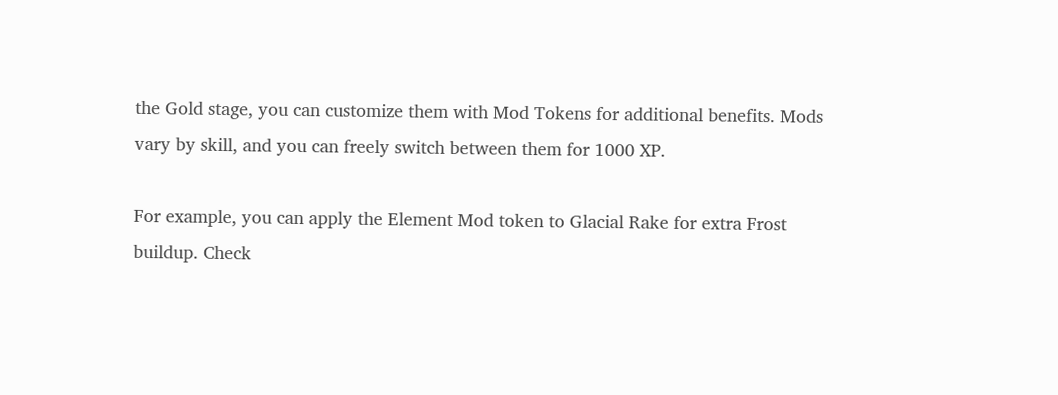the Gold stage, you can customize them with Mod Tokens for additional benefits. Mods vary by skill, and you can freely switch between them for 1000 XP.

For example, you can apply the Element Mod token to Glacial Rake for extra Frost buildup. Check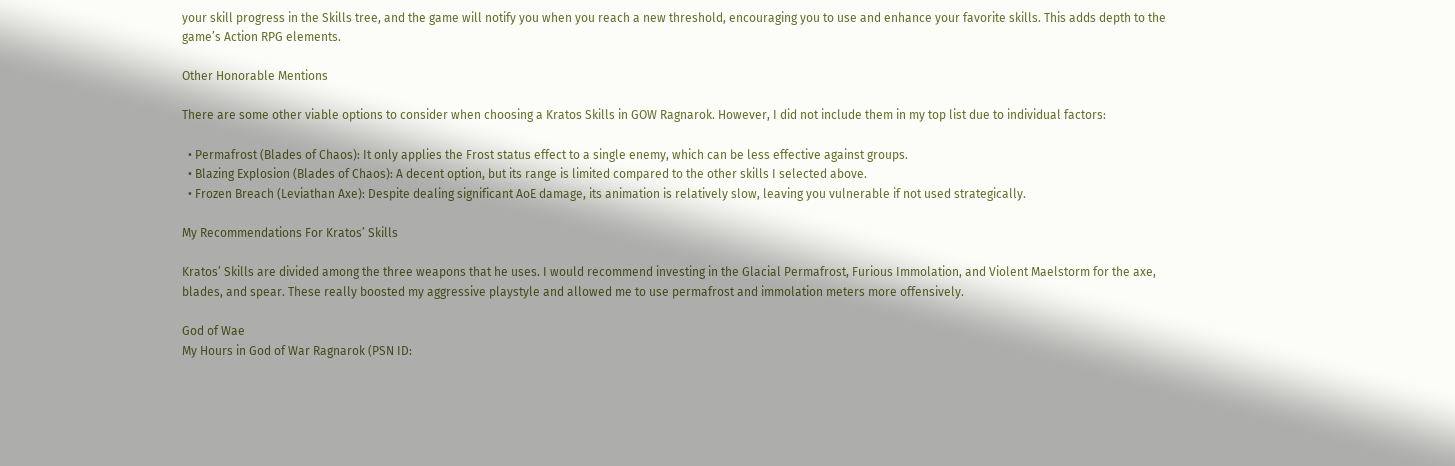your skill progress in the Skills tree, and the game will notify you when you reach a new threshold, encouraging you to use and enhance your favorite skills. This adds depth to the game’s Action RPG elements.

Other Honorable Mentions

There are some other viable options to consider when choosing a Kratos Skills in GOW Ragnarok. However, I did not include them in my top list due to individual factors:

  • Permafrost (Blades of Chaos): It only applies the Frost status effect to a single enemy, which can be less effective against groups.
  • Blazing Explosion (Blades of Chaos): A decent option, but its range is limited compared to the other skills I selected above.
  • Frozen Breach (Leviathan Axe): Despite dealing significant AoE damage, its animation is relatively slow, leaving you vulnerable if not used strategically.

My Recommendations For Kratos’ Skills

Kratos’ Skills are divided among the three weapons that he uses. I would recommend investing in the Glacial Permafrost, Furious Immolation, and Violent Maelstorm for the axe, blades, and spear. These really boosted my aggressive playstyle and allowed me to use permafrost and immolation meters more offensively.

God of Wae
My Hours in God of War Ragnarok (PSN ID: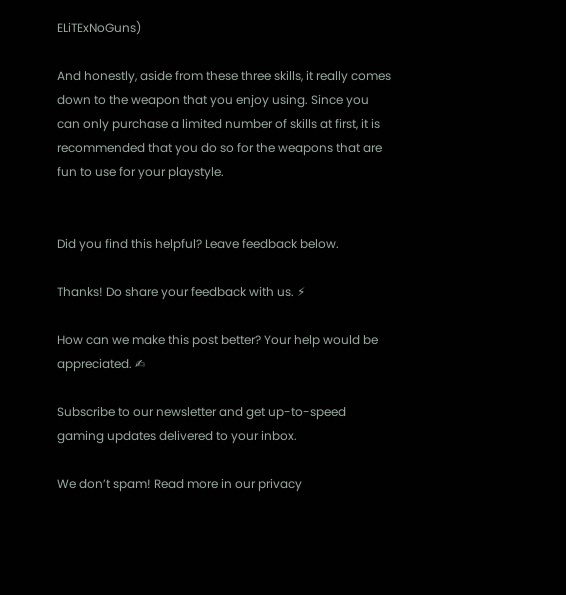ELiTExNoGuns)

And honestly, aside from these three skills, it really comes down to the weapon that you enjoy using. Since you can only purchase a limited number of skills at first, it is recommended that you do so for the weapons that are fun to use for your playstyle.


Did you find this helpful? Leave feedback below.

Thanks! Do share your feedback with us. ⚡

How can we make this post better? Your help would be appreciated. ✍

Subscribe to our newsletter and get up-to-speed gaming updates delivered to your inbox.

We don’t spam! Read more in our privacy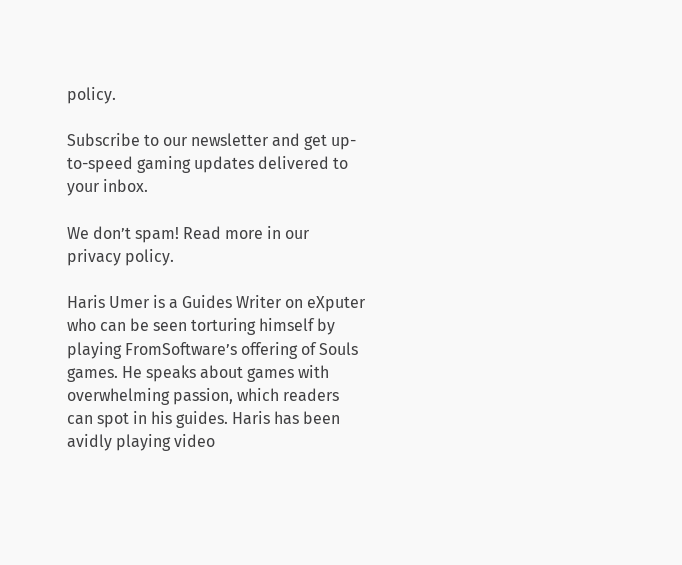policy.

Subscribe to our newsletter and get up-to-speed gaming updates delivered to your inbox.

We don’t spam! Read more in our privacy policy.

Haris Umer is a Guides Writer on eXputer who can be seen torturing himself by playing FromSoftware’s offering of Souls games. He speaks about games with overwhelming passion, which readers can spot in his guides. Haris has been avidly playing video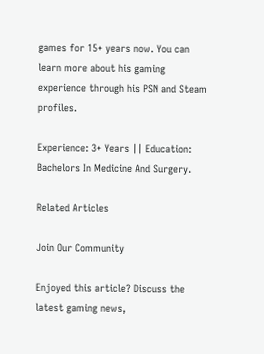games for 15+ years now. You can learn more about his gaming experience through his PSN and Steam profiles.

Experience: 3+ Years || Education: Bachelors In Medicine And Surgery.

Related Articles

Join Our Community

Enjoyed this article? Discuss the latest gaming news,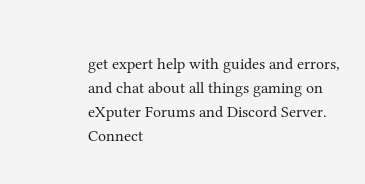get expert help with guides and errors, and chat about all things gaming on eXputer Forums and Discord Server. Connect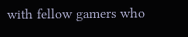with fellow gamers who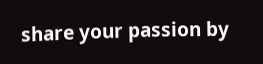share your passion by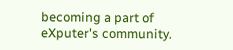becoming a part of eXputer's community.